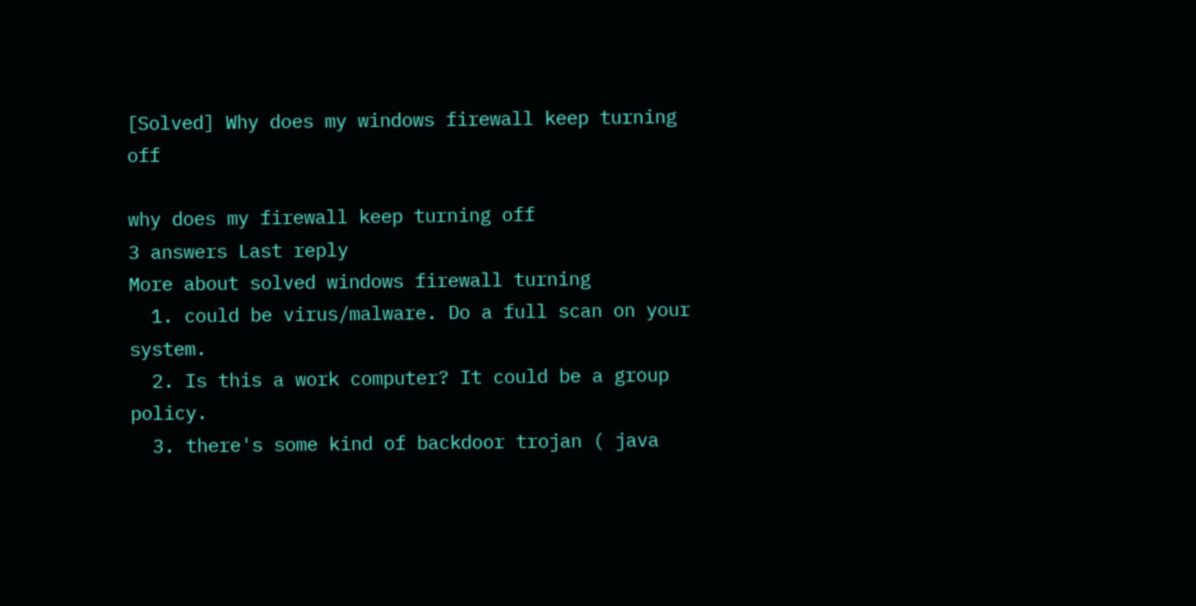[Solved] Why does my windows firewall keep turning off

why does my firewall keep turning off
3 answers Last reply
More about solved windows firewall turning
  1. could be virus/malware. Do a full scan on your system.
  2. Is this a work computer? It could be a group policy.
  3. there's some kind of backdoor trojan ( java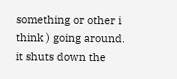something or other i think ) going around. it shuts down the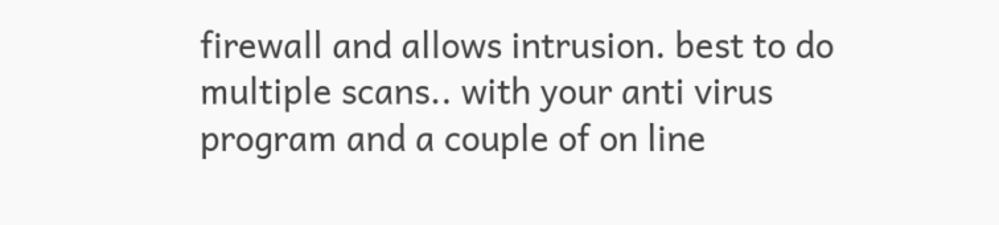firewall and allows intrusion. best to do multiple scans.. with your anti virus program and a couple of on line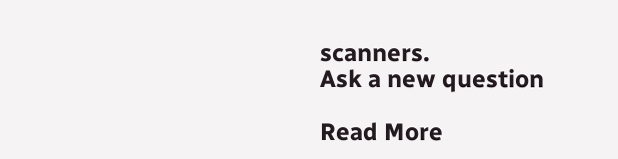scanners.
Ask a new question

Read More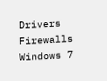Drivers Firewalls Windows 7